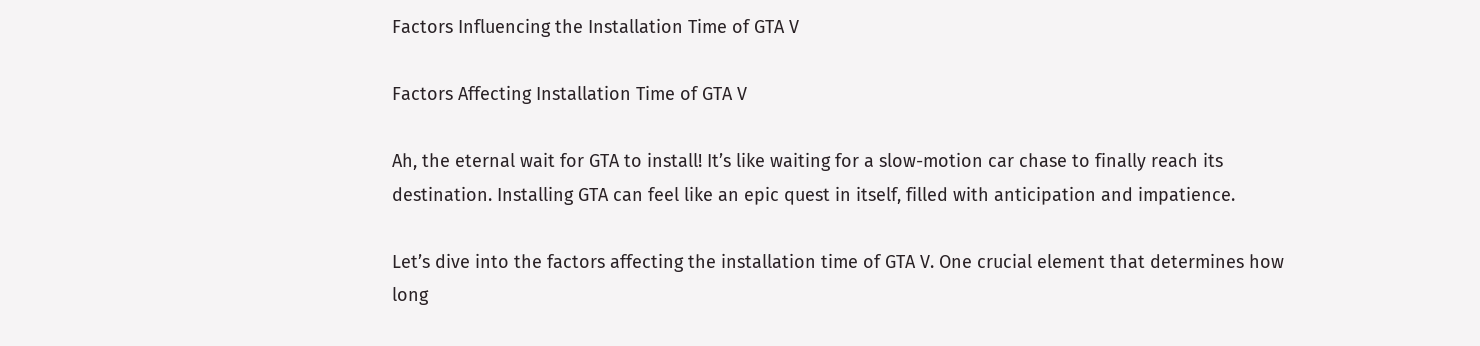Factors Influencing the Installation Time of GTA V

Factors Affecting Installation Time of GTA V

Ah, the eternal wait for GTA to install! It’s like waiting for a slow-motion car chase to finally reach its destination. Installing GTA can feel like an epic quest in itself, filled with anticipation and impatience.

Let’s dive into the factors affecting the installation time of GTA V. One crucial element that determines how long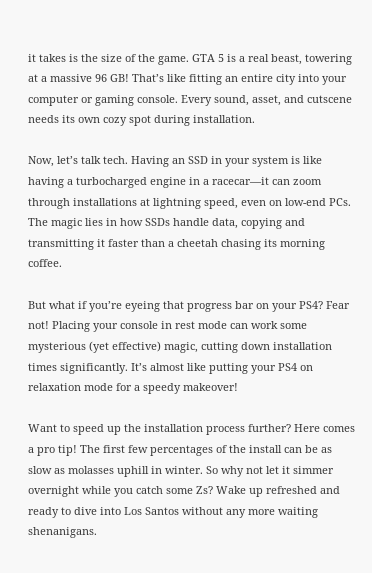it takes is the size of the game. GTA 5 is a real beast, towering at a massive 96 GB! That’s like fitting an entire city into your computer or gaming console. Every sound, asset, and cutscene needs its own cozy spot during installation.

Now, let’s talk tech. Having an SSD in your system is like having a turbocharged engine in a racecar—it can zoom through installations at lightning speed, even on low-end PCs. The magic lies in how SSDs handle data, copying and transmitting it faster than a cheetah chasing its morning coffee.

But what if you’re eyeing that progress bar on your PS4? Fear not! Placing your console in rest mode can work some mysterious (yet effective) magic, cutting down installation times significantly. It’s almost like putting your PS4 on relaxation mode for a speedy makeover!

Want to speed up the installation process further? Here comes a pro tip! The first few percentages of the install can be as slow as molasses uphill in winter. So why not let it simmer overnight while you catch some Zs? Wake up refreshed and ready to dive into Los Santos without any more waiting shenanigans.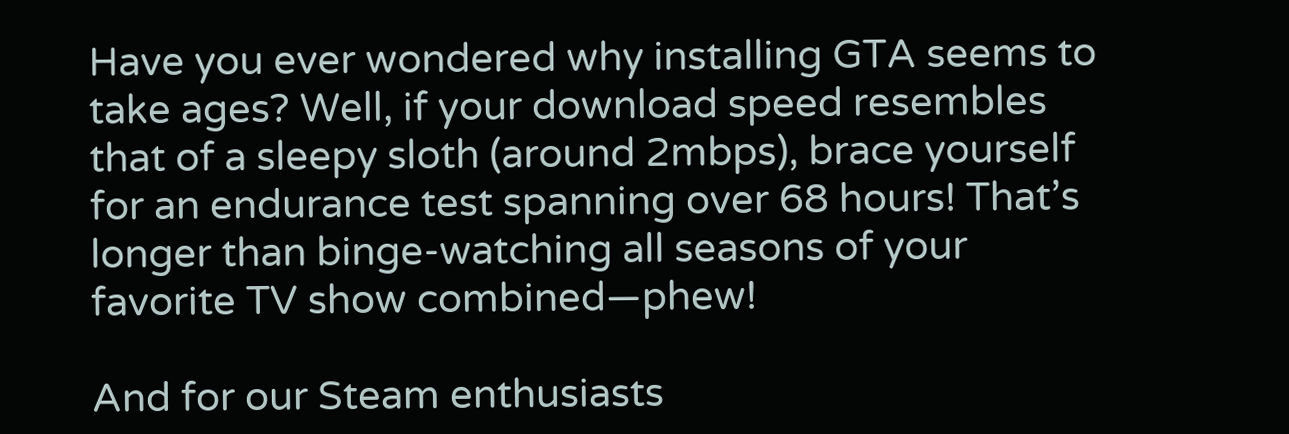Have you ever wondered why installing GTA seems to take ages? Well, if your download speed resembles that of a sleepy sloth (around 2mbps), brace yourself for an endurance test spanning over 68 hours! That’s longer than binge-watching all seasons of your favorite TV show combined—phew!

And for our Steam enthusiasts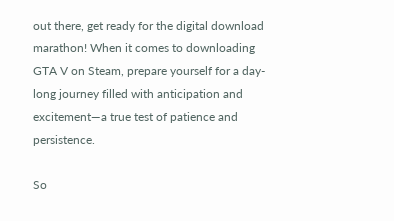out there, get ready for the digital download marathon! When it comes to downloading GTA V on Steam, prepare yourself for a day-long journey filled with anticipation and excitement—a true test of patience and persistence.

So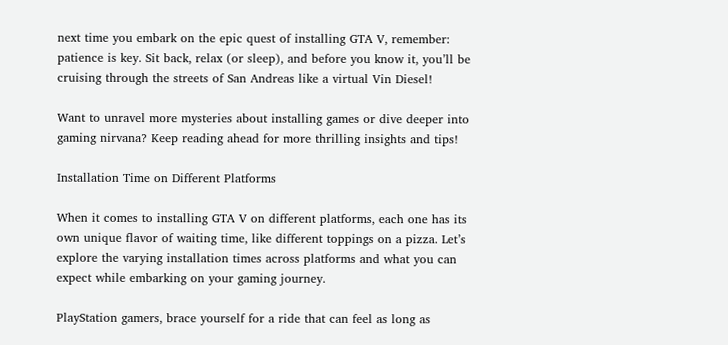next time you embark on the epic quest of installing GTA V, remember: patience is key. Sit back, relax (or sleep), and before you know it, you’ll be cruising through the streets of San Andreas like a virtual Vin Diesel!

Want to unravel more mysteries about installing games or dive deeper into gaming nirvana? Keep reading ahead for more thrilling insights and tips!

Installation Time on Different Platforms

When it comes to installing GTA V on different platforms, each one has its own unique flavor of waiting time, like different toppings on a pizza. Let’s explore the varying installation times across platforms and what you can expect while embarking on your gaming journey.

PlayStation gamers, brace yourself for a ride that can feel as long as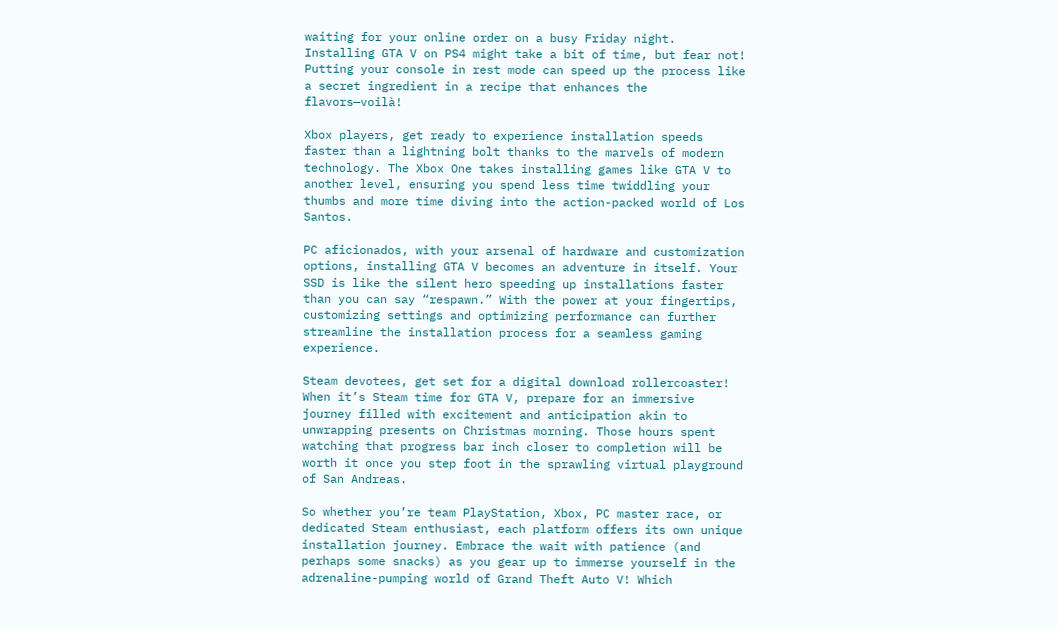waiting for your online order on a busy Friday night. Installing GTA V on PS4 might take a bit of time, but fear not! Putting your console in rest mode can speed up the process like a secret ingredient in a recipe that enhances the flavors—voilà!

Xbox players, get ready to experience installation speeds faster than a lightning bolt thanks to the marvels of modern technology. The Xbox One takes installing games like GTA V to another level, ensuring you spend less time twiddling your thumbs and more time diving into the action-packed world of Los Santos.

PC aficionados, with your arsenal of hardware and customization options, installing GTA V becomes an adventure in itself. Your SSD is like the silent hero speeding up installations faster than you can say “respawn.” With the power at your fingertips, customizing settings and optimizing performance can further streamline the installation process for a seamless gaming experience.

Steam devotees, get set for a digital download rollercoaster! When it’s Steam time for GTA V, prepare for an immersive journey filled with excitement and anticipation akin to unwrapping presents on Christmas morning. Those hours spent watching that progress bar inch closer to completion will be worth it once you step foot in the sprawling virtual playground of San Andreas.

So whether you’re team PlayStation, Xbox, PC master race, or dedicated Steam enthusiast, each platform offers its own unique installation journey. Embrace the wait with patience (and perhaps some snacks) as you gear up to immerse yourself in the adrenaline-pumping world of Grand Theft Auto V! Which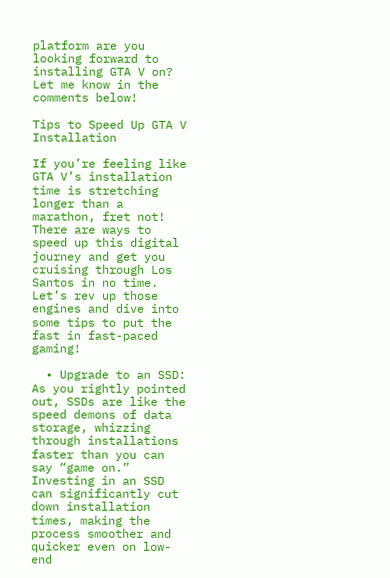platform are you looking forward to installing GTA V on? Let me know in the comments below!

Tips to Speed Up GTA V Installation

If you’re feeling like GTA V’s installation time is stretching longer than a marathon, fret not! There are ways to speed up this digital journey and get you cruising through Los Santos in no time. Let’s rev up those engines and dive into some tips to put the fast in fast-paced gaming!

  • Upgrade to an SSD: As you rightly pointed out, SSDs are like the speed demons of data storage, whizzing through installations faster than you can say “game on.” Investing in an SSD can significantly cut down installation times, making the process smoother and quicker even on low-end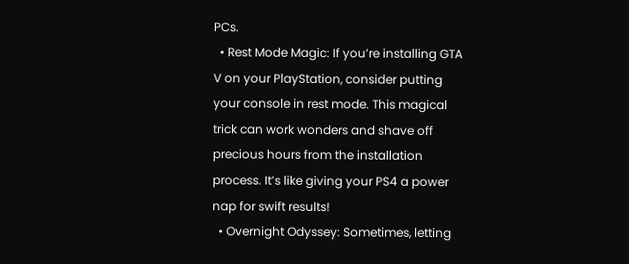PCs.
  • Rest Mode Magic: If you’re installing GTA V on your PlayStation, consider putting your console in rest mode. This magical trick can work wonders and shave off precious hours from the installation process. It’s like giving your PS4 a power nap for swift results!
  • Overnight Odyssey: Sometimes, letting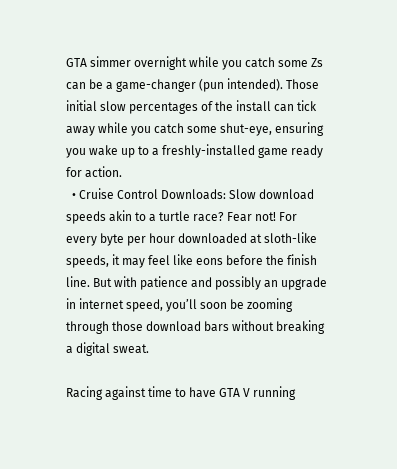GTA simmer overnight while you catch some Zs can be a game-changer (pun intended). Those initial slow percentages of the install can tick away while you catch some shut-eye, ensuring you wake up to a freshly-installed game ready for action.
  • Cruise Control Downloads: Slow download speeds akin to a turtle race? Fear not! For every byte per hour downloaded at sloth-like speeds, it may feel like eons before the finish line. But with patience and possibly an upgrade in internet speed, you’ll soon be zooming through those download bars without breaking a digital sweat.

Racing against time to have GTA V running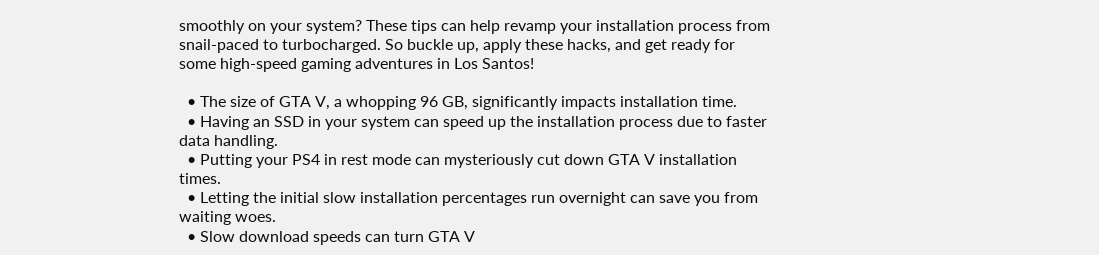smoothly on your system? These tips can help revamp your installation process from snail-paced to turbocharged. So buckle up, apply these hacks, and get ready for some high-speed gaming adventures in Los Santos!

  • The size of GTA V, a whopping 96 GB, significantly impacts installation time.
  • Having an SSD in your system can speed up the installation process due to faster data handling.
  • Putting your PS4 in rest mode can mysteriously cut down GTA V installation times.
  • Letting the initial slow installation percentages run overnight can save you from waiting woes.
  • Slow download speeds can turn GTA V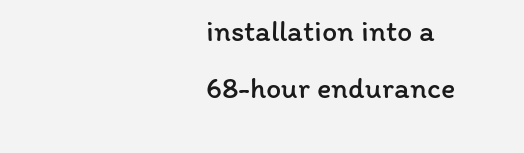installation into a 68-hour endurance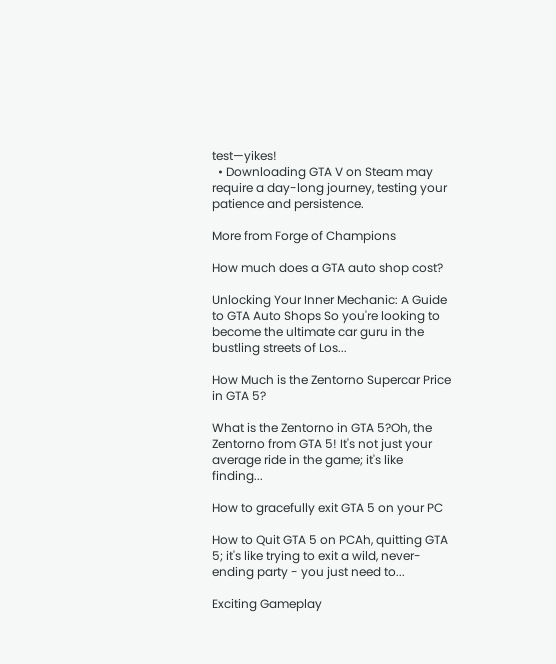test—yikes!
  • Downloading GTA V on Steam may require a day-long journey, testing your patience and persistence.

More from Forge of Champions

How much does a GTA auto shop cost?

Unlocking Your Inner Mechanic: A Guide to GTA Auto Shops So you're looking to become the ultimate car guru in the bustling streets of Los...

How Much is the Zentorno Supercar Price in GTA 5?

What is the Zentorno in GTA 5?Oh, the Zentorno from GTA 5! It's not just your average ride in the game; it's like finding...

How to gracefully exit GTA 5 on your PC

How to Quit GTA 5 on PCAh, quitting GTA 5; it's like trying to exit a wild, never-ending party - you just need to...

Exciting Gameplay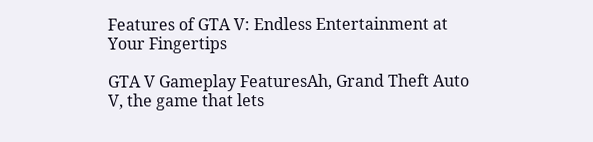Features of GTA V: Endless Entertainment at Your Fingertips

GTA V Gameplay FeaturesAh, Grand Theft Auto V, the game that lets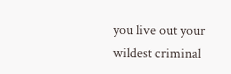you live out your wildest criminal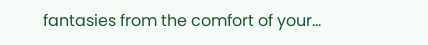fantasies from the comfort of your...